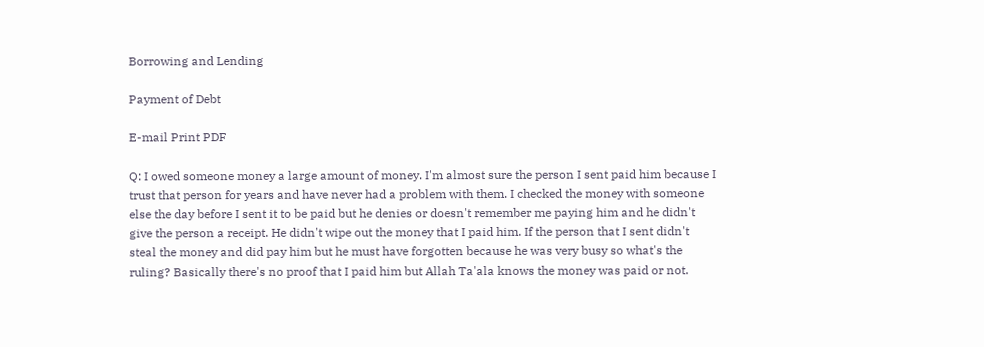Borrowing and Lending

Payment of Debt

E-mail Print PDF

Q: I owed someone money a large amount of money. I'm almost sure the person I sent paid him because I trust that person for years and have never had a problem with them. I checked the money with someone else the day before I sent it to be paid but he denies or doesn't remember me paying him and he didn't give the person a receipt. He didn't wipe out the money that I paid him. If the person that I sent didn't steal the money and did pay him but he must have forgotten because he was very busy so what's the ruling? Basically there's no proof that I paid him but Allah Ta'ala knows the money was paid or not.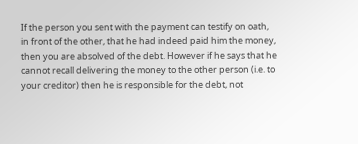If the person you sent with the payment can testify on oath, in front of the other, that he had indeed paid him the money, then you are absolved of the debt. However if he says that he cannot recall delivering the money to the other person (i.e. to your creditor) then he is responsible for the debt, not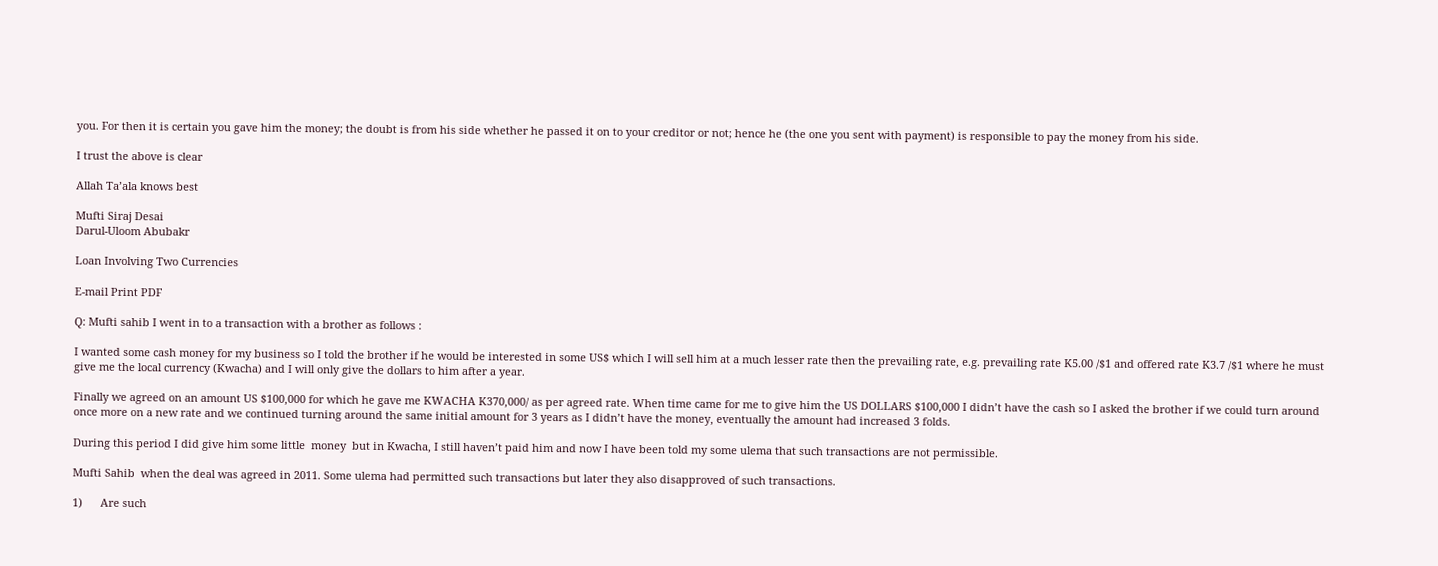you. For then it is certain you gave him the money; the doubt is from his side whether he passed it on to your creditor or not; hence he (the one you sent with payment) is responsible to pay the money from his side.

I trust the above is clear

Allah Ta’ala knows best

Mufti Siraj Desai
Darul-Uloom Abubakr

Loan Involving Two Currencies

E-mail Print PDF

Q: Mufti sahib I went in to a transaction with a brother as follows :

I wanted some cash money for my business so I told the brother if he would be interested in some US$ which I will sell him at a much lesser rate then the prevailing rate, e.g. prevailing rate K5.00 /$1 and offered rate K3.7 /$1 where he must give me the local currency (Kwacha) and I will only give the dollars to him after a year.

Finally we agreed on an amount US $100,000 for which he gave me KWACHA K370,000/ as per agreed rate. When time came for me to give him the US DOLLARS $100,000 I didn’t have the cash so I asked the brother if we could turn around once more on a new rate and we continued turning around the same initial amount for 3 years as I didn’t have the money, eventually the amount had increased 3 folds.

During this period I did give him some little  money  but in Kwacha, I still haven’t paid him and now I have been told my some ulema that such transactions are not permissible.

Mufti Sahib  when the deal was agreed in 2011. Some ulema had permitted such transactions but later they also disapproved of such transactions.

1)      Are such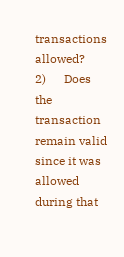transactions allowed?
2)      Does the transaction remain valid since it was allowed during that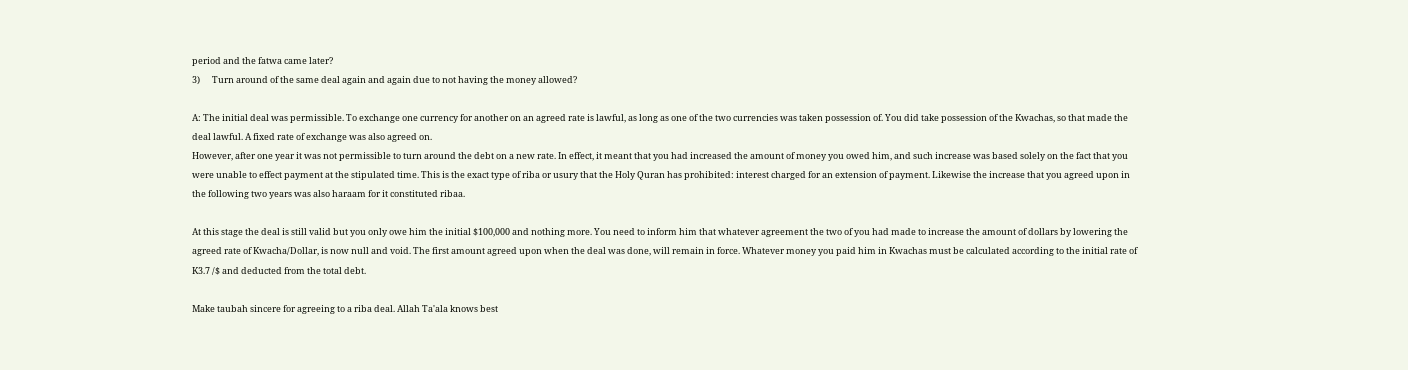period and the fatwa came later?
3)      Turn around of the same deal again and again due to not having the money allowed?

A: The initial deal was permissible. To exchange one currency for another on an agreed rate is lawful, as long as one of the two currencies was taken possession of. You did take possession of the Kwachas, so that made the deal lawful. A fixed rate of exchange was also agreed on.
However, after one year it was not permissible to turn around the debt on a new rate. In effect, it meant that you had increased the amount of money you owed him, and such increase was based solely on the fact that you were unable to effect payment at the stipulated time. This is the exact type of riba or usury that the Holy Quran has prohibited: interest charged for an extension of payment. Likewise the increase that you agreed upon in the following two years was also haraam for it constituted ribaa.

At this stage the deal is still valid but you only owe him the initial $100,000 and nothing more. You need to inform him that whatever agreement the two of you had made to increase the amount of dollars by lowering the agreed rate of Kwacha/Dollar, is now null and void. The first amount agreed upon when the deal was done, will remain in force. Whatever money you paid him in Kwachas must be calculated according to the initial rate of K3.7 /$ and deducted from the total debt.

Make taubah sincere for agreeing to a riba deal. Allah Ta'ala knows best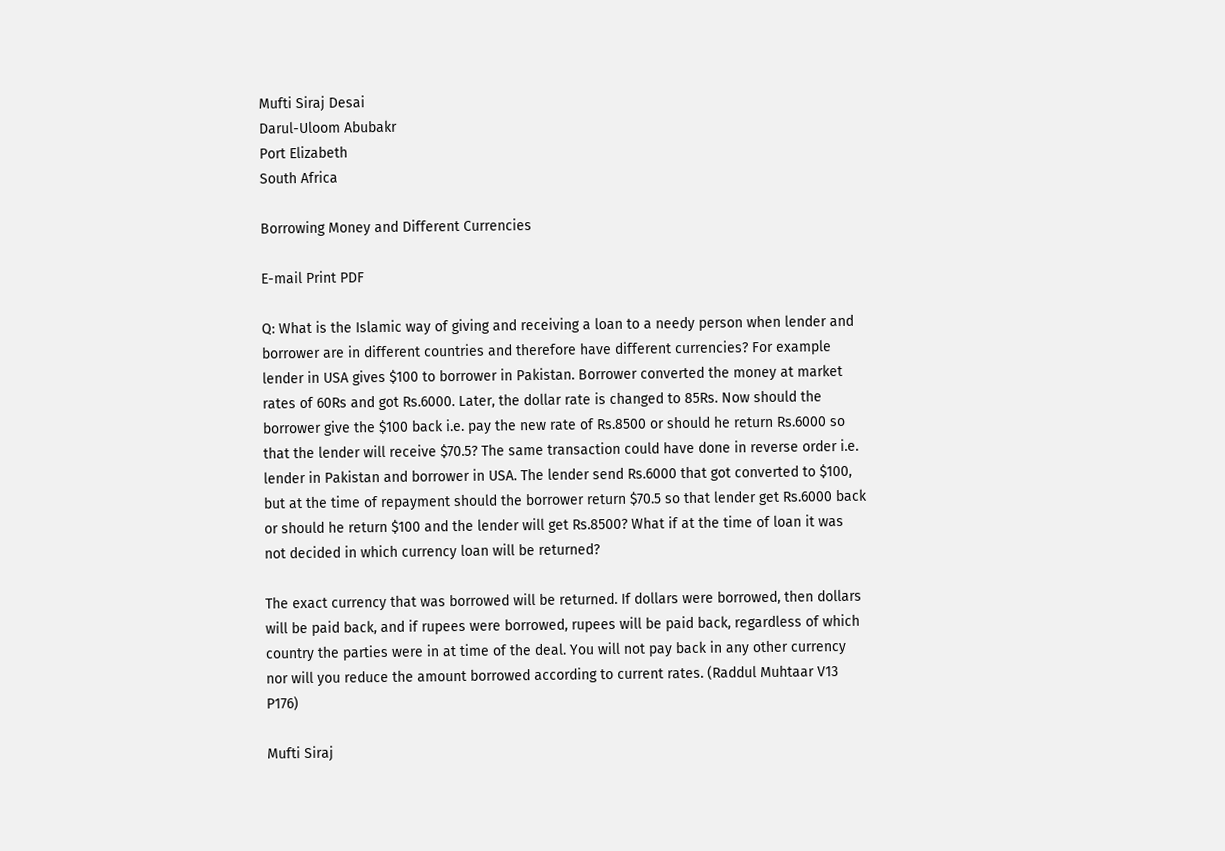Mufti Siraj Desai
Darul-Uloom Abubakr
Port Elizabeth
South Africa

Borrowing Money and Different Currencies

E-mail Print PDF

Q: What is the Islamic way of giving and receiving a loan to a needy person when lender and borrower are in different countries and therefore have different currencies? For example lender in USA gives $100 to borrower in Pakistan. Borrower converted the money at market rates of 60Rs and got Rs.6000. Later, the dollar rate is changed to 85Rs. Now should the borrower give the $100 back i.e. pay the new rate of Rs.8500 or should he return Rs.6000 so that the lender will receive $70.5? The same transaction could have done in reverse order i.e. lender in Pakistan and borrower in USA. The lender send Rs.6000 that got converted to $100, but at the time of repayment should the borrower return $70.5 so that lender get Rs.6000 back or should he return $100 and the lender will get Rs.8500? What if at the time of loan it was not decided in which currency loan will be returned?

The exact currency that was borrowed will be returned. If dollars were borrowed, then dollars will be paid back, and if rupees were borrowed, rupees will be paid back, regardless of which country the parties were in at time of the deal. You will not pay back in any other currency nor will you reduce the amount borrowed according to current rates. (Raddul Muhtaar V13 P176)

Mufti Siraj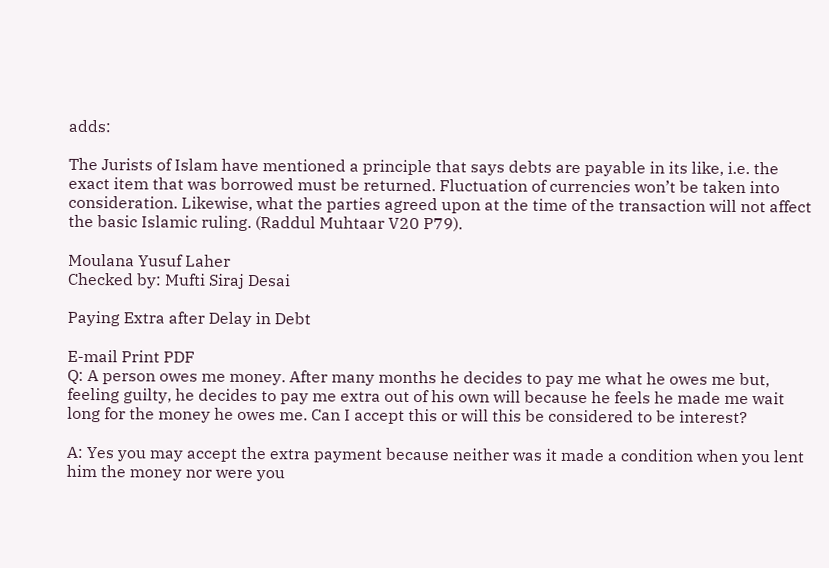adds:

The Jurists of Islam have mentioned a principle that says debts are payable in its like, i.e. the exact item that was borrowed must be returned. Fluctuation of currencies won’t be taken into consideration. Likewise, what the parties agreed upon at the time of the transaction will not affect the basic Islamic ruling. (Raddul Muhtaar V20 P79).

Moulana Yusuf Laher
Checked by: Mufti Siraj Desai

Paying Extra after Delay in Debt

E-mail Print PDF
Q: A person owes me money. After many months he decides to pay me what he owes me but, feeling guilty, he decides to pay me extra out of his own will because he feels he made me wait long for the money he owes me. Can I accept this or will this be considered to be interest?

A: Yes you may accept the extra payment because neither was it made a condition when you lent him the money nor were you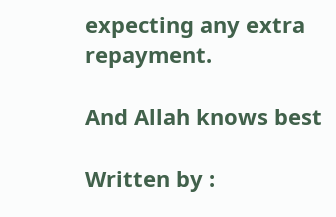expecting any extra repayment.

And Allah knows best

Written by :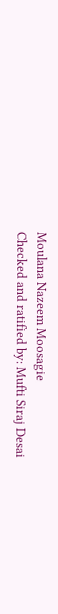Moulana Nazeem Moosagie
Checked and ratified by: Mufti Siraj Desai